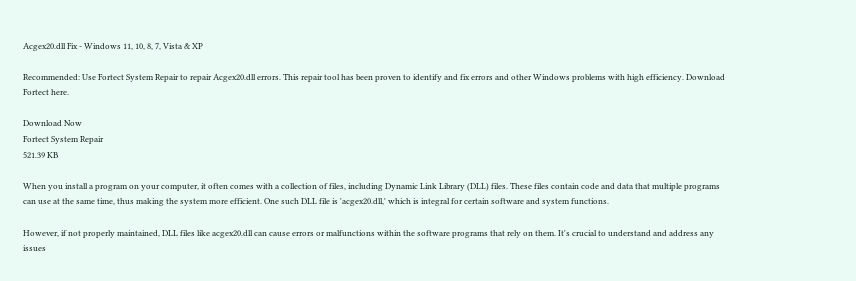Acgex20.dll Fix - Windows 11, 10, 8, 7, Vista & XP

Recommended: Use Fortect System Repair to repair Acgex20.dll errors. This repair tool has been proven to identify and fix errors and other Windows problems with high efficiency. Download Fortect here.

Download Now
Fortect System Repair
521.39 KB

When you install a program on your computer, it often comes with a collection of files, including Dynamic Link Library (DLL) files. These files contain code and data that multiple programs can use at the same time, thus making the system more efficient. One such DLL file is 'acgex20.dll,' which is integral for certain software and system functions.

However, if not properly maintained, DLL files like acgex20.dll can cause errors or malfunctions within the software programs that rely on them. It's crucial to understand and address any issues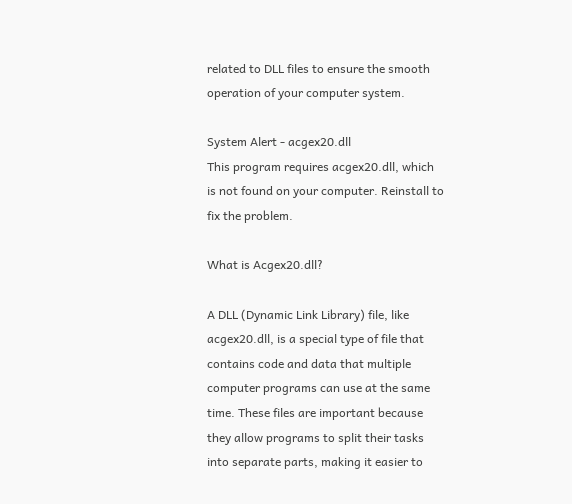related to DLL files to ensure the smooth operation of your computer system.

System Alert - acgex20.dll
This program requires acgex20.dll, which is not found on your computer. Reinstall to fix the problem.

What is Acgex20.dll?

A DLL (Dynamic Link Library) file, like acgex20.dll, is a special type of file that contains code and data that multiple computer programs can use at the same time. These files are important because they allow programs to split their tasks into separate parts, making it easier to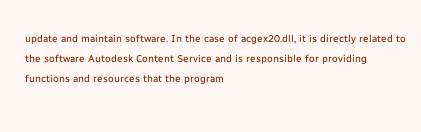update and maintain software. In the case of acgex20.dll, it is directly related to the software Autodesk Content Service and is responsible for providing functions and resources that the program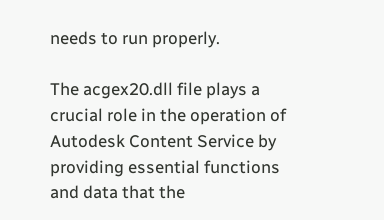needs to run properly.

The acgex20.dll file plays a crucial role in the operation of Autodesk Content Service by providing essential functions and data that the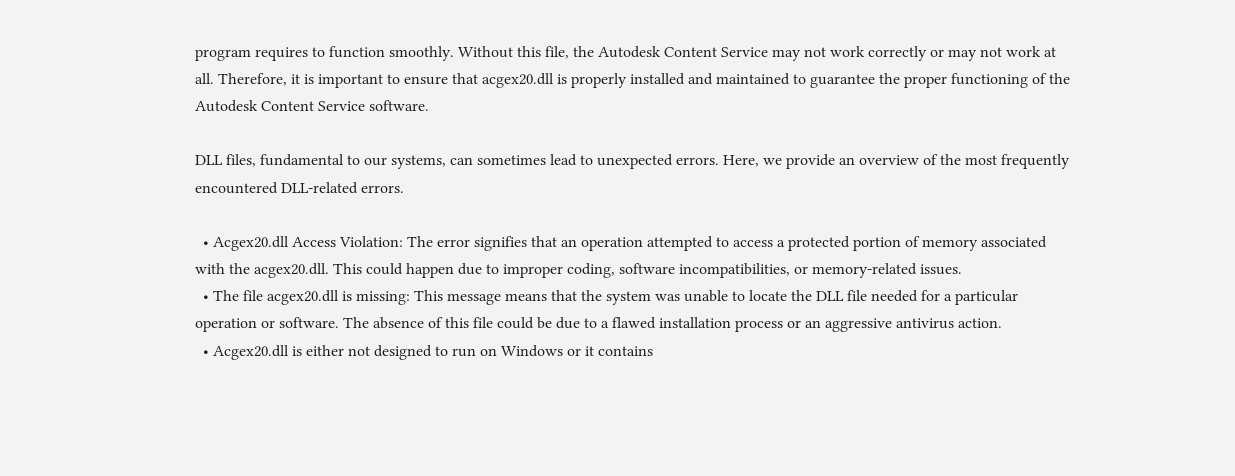program requires to function smoothly. Without this file, the Autodesk Content Service may not work correctly or may not work at all. Therefore, it is important to ensure that acgex20.dll is properly installed and maintained to guarantee the proper functioning of the Autodesk Content Service software.

DLL files, fundamental to our systems, can sometimes lead to unexpected errors. Here, we provide an overview of the most frequently encountered DLL-related errors.

  • Acgex20.dll Access Violation: The error signifies that an operation attempted to access a protected portion of memory associated with the acgex20.dll. This could happen due to improper coding, software incompatibilities, or memory-related issues.
  • The file acgex20.dll is missing: This message means that the system was unable to locate the DLL file needed for a particular operation or software. The absence of this file could be due to a flawed installation process or an aggressive antivirus action.
  • Acgex20.dll is either not designed to run on Windows or it contains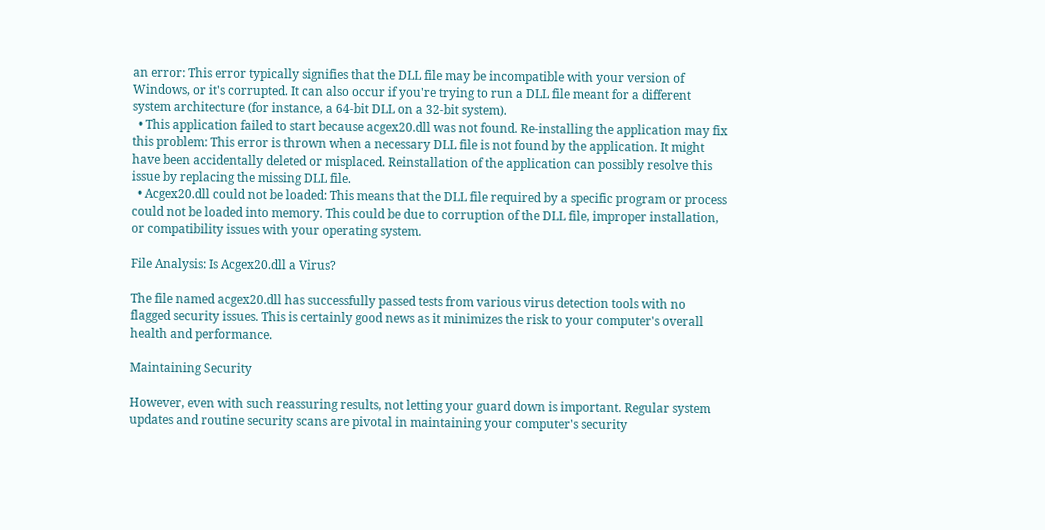an error: This error typically signifies that the DLL file may be incompatible with your version of Windows, or it's corrupted. It can also occur if you're trying to run a DLL file meant for a different system architecture (for instance, a 64-bit DLL on a 32-bit system).
  • This application failed to start because acgex20.dll was not found. Re-installing the application may fix this problem: This error is thrown when a necessary DLL file is not found by the application. It might have been accidentally deleted or misplaced. Reinstallation of the application can possibly resolve this issue by replacing the missing DLL file.
  • Acgex20.dll could not be loaded: This means that the DLL file required by a specific program or process could not be loaded into memory. This could be due to corruption of the DLL file, improper installation, or compatibility issues with your operating system.

File Analysis: Is Acgex20.dll a Virus?

The file named acgex20.dll has successfully passed tests from various virus detection tools with no flagged security issues. This is certainly good news as it minimizes the risk to your computer's overall health and performance.

Maintaining Security

However, even with such reassuring results, not letting your guard down is important. Regular system updates and routine security scans are pivotal in maintaining your computer's security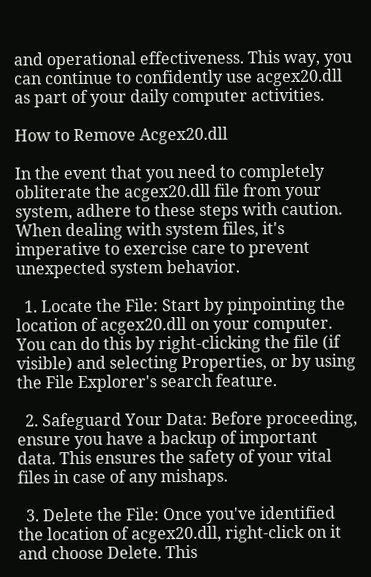and operational effectiveness. This way, you can continue to confidently use acgex20.dll as part of your daily computer activities.

How to Remove Acgex20.dll

In the event that you need to completely obliterate the acgex20.dll file from your system, adhere to these steps with caution. When dealing with system files, it's imperative to exercise care to prevent unexpected system behavior.

  1. Locate the File: Start by pinpointing the location of acgex20.dll on your computer. You can do this by right-clicking the file (if visible) and selecting Properties, or by using the File Explorer's search feature.

  2. Safeguard Your Data: Before proceeding, ensure you have a backup of important data. This ensures the safety of your vital files in case of any mishaps.

  3. Delete the File: Once you've identified the location of acgex20.dll, right-click on it and choose Delete. This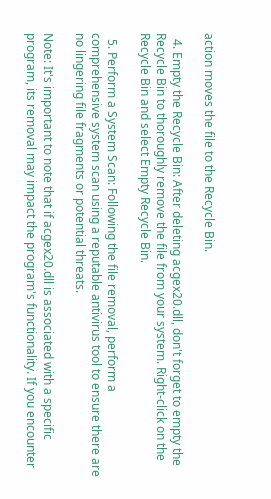action moves the file to the Recycle Bin.

  4. Empty the Recycle Bin: After deleting acgex20.dll, don't forget to empty the Recycle Bin to thoroughly remove the file from your system. Right-click on the Recycle Bin and select Empty Recycle Bin.

  5. Perform a System Scan: Following the file removal, perform a comprehensive system scan using a reputable antivirus tool to ensure there are no lingering file fragments or potential threats.

Note: It's important to note that if acgex20.dll is associated with a specific program, its removal may impact the program's functionality. If you encounter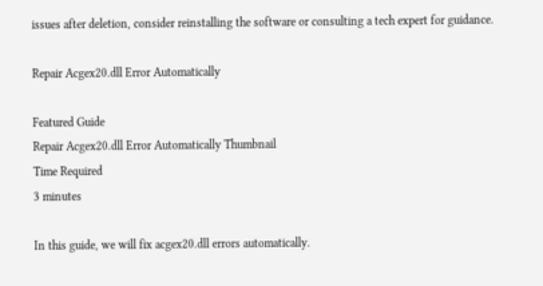issues after deletion, consider reinstalling the software or consulting a tech expert for guidance.

Repair Acgex20.dll Error Automatically

Featured Guide
Repair Acgex20.dll Error Automatically Thumbnail
Time Required
3 minutes

In this guide, we will fix acgex20.dll errors automatically.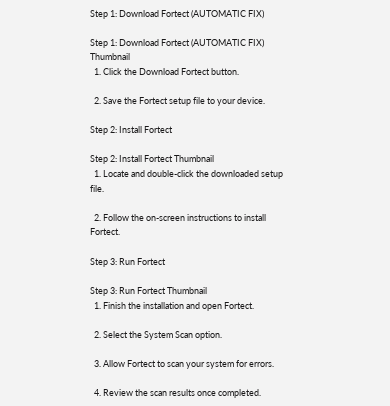Step 1: Download Fortect (AUTOMATIC FIX)

Step 1: Download Fortect (AUTOMATIC FIX) Thumbnail
  1. Click the Download Fortect button.

  2. Save the Fortect setup file to your device.

Step 2: Install Fortect

Step 2: Install Fortect Thumbnail
  1. Locate and double-click the downloaded setup file.

  2. Follow the on-screen instructions to install Fortect.

Step 3: Run Fortect

Step 3: Run Fortect Thumbnail
  1. Finish the installation and open Fortect.

  2. Select the System Scan option.

  3. Allow Fortect to scan your system for errors.

  4. Review the scan results once completed.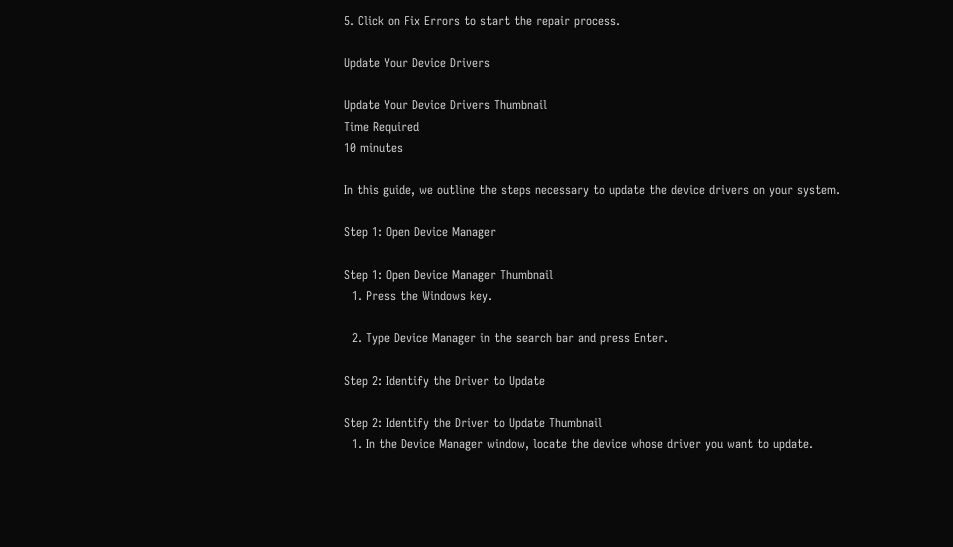5. Click on Fix Errors to start the repair process.

Update Your Device Drivers

Update Your Device Drivers Thumbnail
Time Required
10 minutes

In this guide, we outline the steps necessary to update the device drivers on your system.

Step 1: Open Device Manager

Step 1: Open Device Manager Thumbnail
  1. Press the Windows key.

  2. Type Device Manager in the search bar and press Enter.

Step 2: Identify the Driver to Update

Step 2: Identify the Driver to Update Thumbnail
  1. In the Device Manager window, locate the device whose driver you want to update.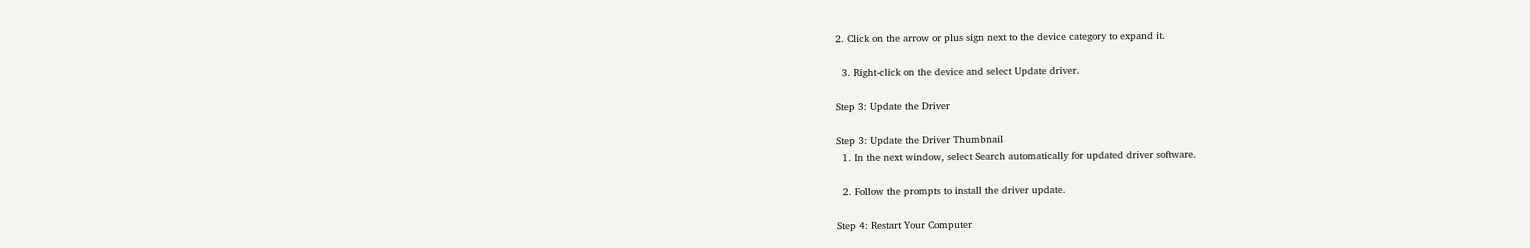2. Click on the arrow or plus sign next to the device category to expand it.

  3. Right-click on the device and select Update driver.

Step 3: Update the Driver

Step 3: Update the Driver Thumbnail
  1. In the next window, select Search automatically for updated driver software.

  2. Follow the prompts to install the driver update.

Step 4: Restart Your Computer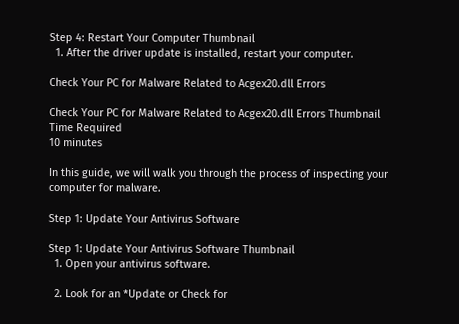Step 4: Restart Your Computer Thumbnail
  1. After the driver update is installed, restart your computer.

Check Your PC for Malware Related to Acgex20.dll Errors

Check Your PC for Malware Related to Acgex20.dll Errors Thumbnail
Time Required
10 minutes

In this guide, we will walk you through the process of inspecting your computer for malware.

Step 1: Update Your Antivirus Software

Step 1: Update Your Antivirus Software Thumbnail
  1. Open your antivirus software.

  2. Look for an *Update or Check for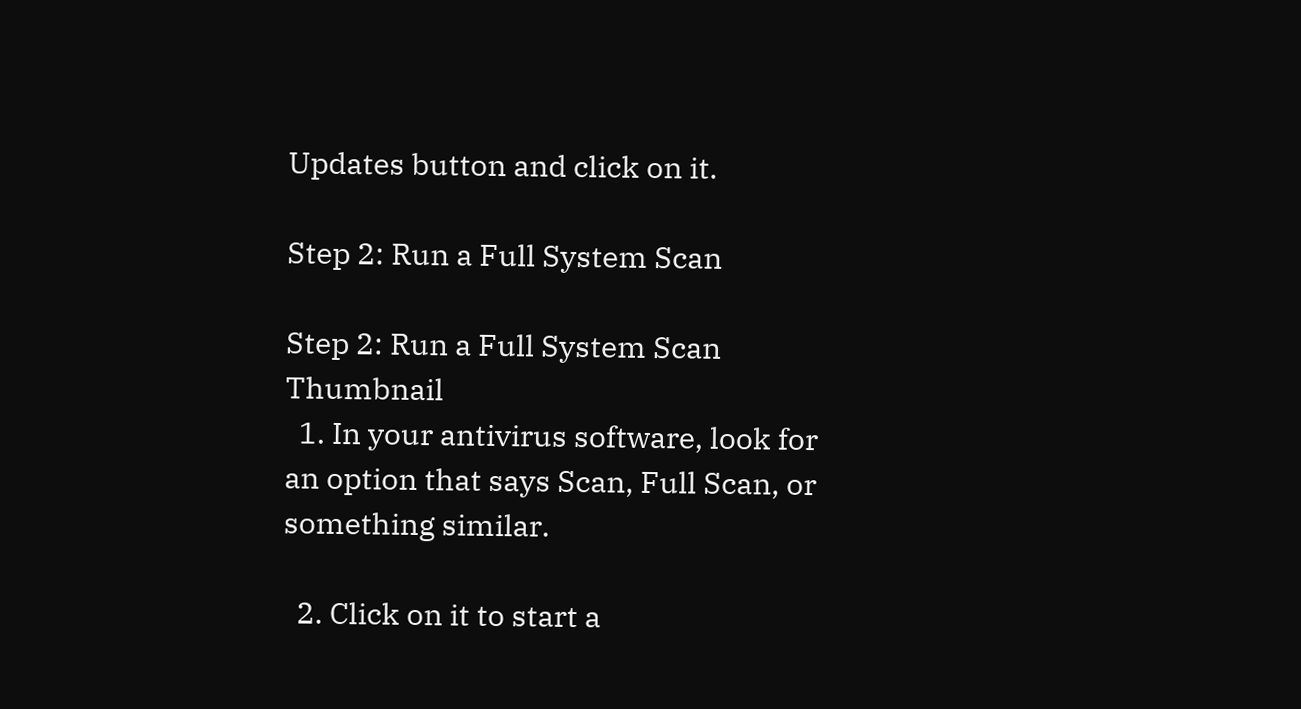Updates button and click on it.

Step 2: Run a Full System Scan

Step 2: Run a Full System Scan Thumbnail
  1. In your antivirus software, look for an option that says Scan, Full Scan, or something similar.

  2. Click on it to start a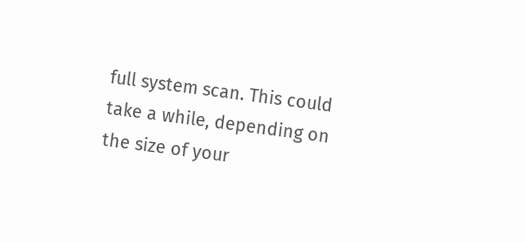full system scan. This could take a while, depending on the size of your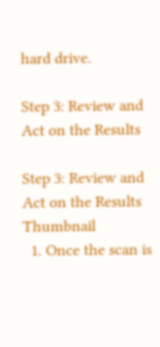hard drive.

Step 3: Review and Act on the Results

Step 3: Review and Act on the Results Thumbnail
  1. Once the scan is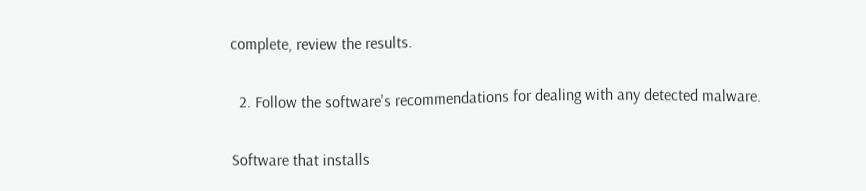complete, review the results.

  2. Follow the software's recommendations for dealing with any detected malware.

Software that installs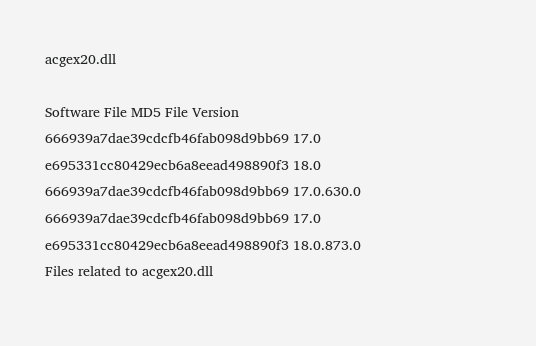acgex20.dll

Software File MD5 File Version
666939a7dae39cdcfb46fab098d9bb69 17.0
e695331cc80429ecb6a8eead498890f3 18.0
666939a7dae39cdcfb46fab098d9bb69 17.0.630.0
666939a7dae39cdcfb46fab098d9bb69 17.0
e695331cc80429ecb6a8eead498890f3 18.0.873.0
Files related to acgex20.dll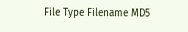File Type Filename MD5